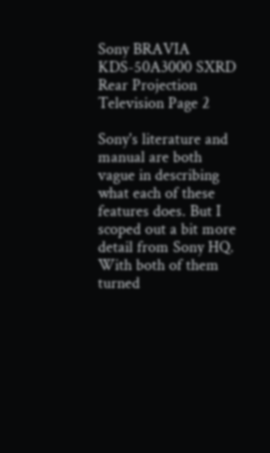Sony BRAVIA KDS-50A3000 SXRD Rear Projection Television Page 2

Sony's literature and manual are both vague in describing what each of these features does. But I scoped out a bit more detail from Sony HQ. With both of them turned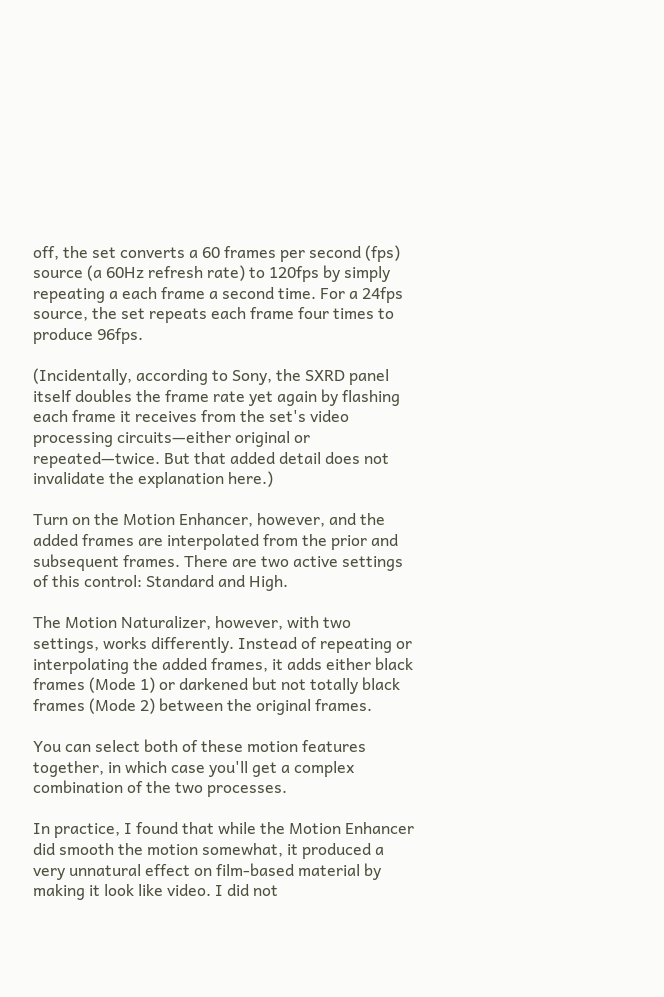off, the set converts a 60 frames per second (fps) source (a 60Hz refresh rate) to 120fps by simply repeating a each frame a second time. For a 24fps source, the set repeats each frame four times to produce 96fps.

(Incidentally, according to Sony, the SXRD panel itself doubles the frame rate yet again by flashing each frame it receives from the set's video processing circuits—either original or repeated—twice. But that added detail does not invalidate the explanation here.)

Turn on the Motion Enhancer, however, and the added frames are interpolated from the prior and subsequent frames. There are two active settings of this control: Standard and High.

The Motion Naturalizer, however, with two settings, works differently. Instead of repeating or interpolating the added frames, it adds either black frames (Mode 1) or darkened but not totally black frames (Mode 2) between the original frames.

You can select both of these motion features together, in which case you'll get a complex combination of the two processes.

In practice, I found that while the Motion Enhancer did smooth the motion somewhat, it produced a very unnatural effect on film-based material by making it look like video. I did not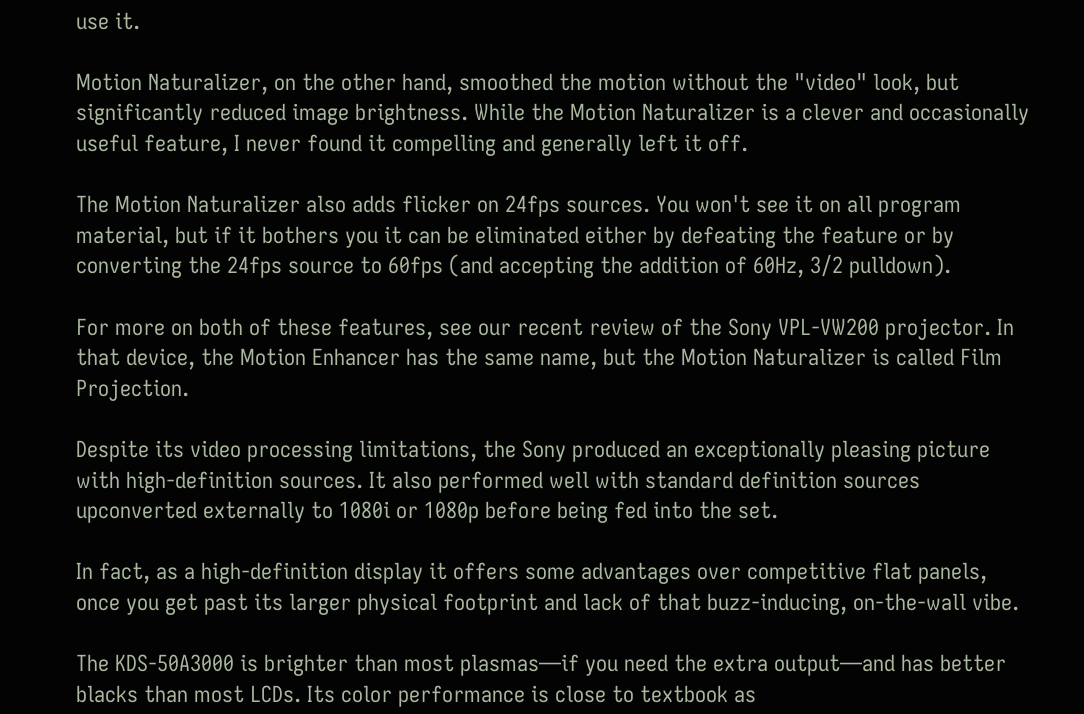use it.

Motion Naturalizer, on the other hand, smoothed the motion without the "video" look, but significantly reduced image brightness. While the Motion Naturalizer is a clever and occasionally useful feature, I never found it compelling and generally left it off.

The Motion Naturalizer also adds flicker on 24fps sources. You won't see it on all program material, but if it bothers you it can be eliminated either by defeating the feature or by converting the 24fps source to 60fps (and accepting the addition of 60Hz, 3/2 pulldown).

For more on both of these features, see our recent review of the Sony VPL-VW200 projector. In that device, the Motion Enhancer has the same name, but the Motion Naturalizer is called Film Projection.

Despite its video processing limitations, the Sony produced an exceptionally pleasing picture with high-definition sources. It also performed well with standard definition sources upconverted externally to 1080i or 1080p before being fed into the set.

In fact, as a high-definition display it offers some advantages over competitive flat panels, once you get past its larger physical footprint and lack of that buzz-inducing, on-the-wall vibe.

The KDS-50A3000 is brighter than most plasmas—if you need the extra output—and has better blacks than most LCDs. Its color performance is close to textbook as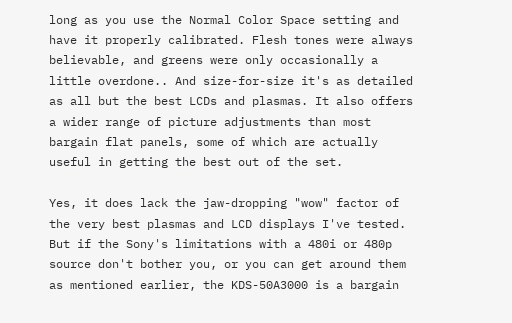long as you use the Normal Color Space setting and have it properly calibrated. Flesh tones were always believable, and greens were only occasionally a little overdone.. And size-for-size it's as detailed as all but the best LCDs and plasmas. It also offers a wider range of picture adjustments than most bargain flat panels, some of which are actually useful in getting the best out of the set.

Yes, it does lack the jaw-dropping "wow" factor of the very best plasmas and LCD displays I've tested. But if the Sony's limitations with a 480i or 480p source don't bother you, or you can get around them as mentioned earlier, the KDS-50A3000 is a bargain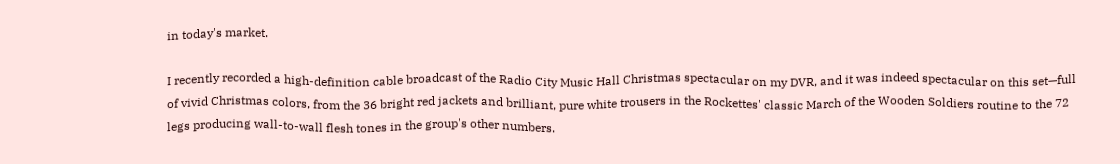in today's market.

I recently recorded a high-definition cable broadcast of the Radio City Music Hall Christmas spectacular on my DVR, and it was indeed spectacular on this set—full of vivid Christmas colors, from the 36 bright red jackets and brilliant, pure white trousers in the Rockettes' classic March of the Wooden Soldiers routine to the 72 legs producing wall-to-wall flesh tones in the group's other numbers.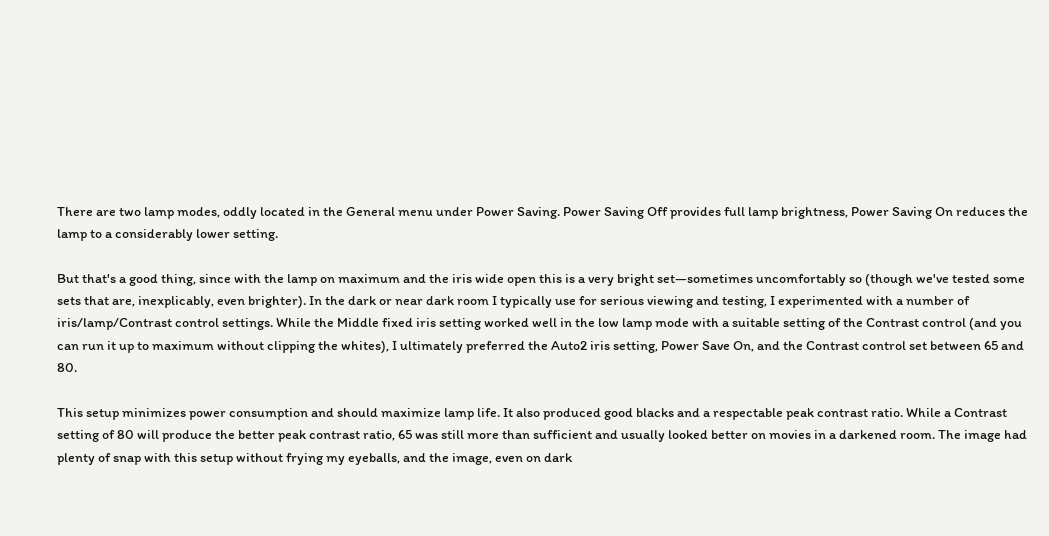There are two lamp modes, oddly located in the General menu under Power Saving. Power Saving Off provides full lamp brightness, Power Saving On reduces the lamp to a considerably lower setting.

But that's a good thing, since with the lamp on maximum and the iris wide open this is a very bright set—sometimes uncomfortably so (though we've tested some sets that are, inexplicably, even brighter). In the dark or near dark room I typically use for serious viewing and testing, I experimented with a number of iris/lamp/Contrast control settings. While the Middle fixed iris setting worked well in the low lamp mode with a suitable setting of the Contrast control (and you can run it up to maximum without clipping the whites), I ultimately preferred the Auto2 iris setting, Power Save On, and the Contrast control set between 65 and 80.

This setup minimizes power consumption and should maximize lamp life. It also produced good blacks and a respectable peak contrast ratio. While a Contrast setting of 80 will produce the better peak contrast ratio, 65 was still more than sufficient and usually looked better on movies in a darkened room. The image had plenty of snap with this setup without frying my eyeballs, and the image, even on dark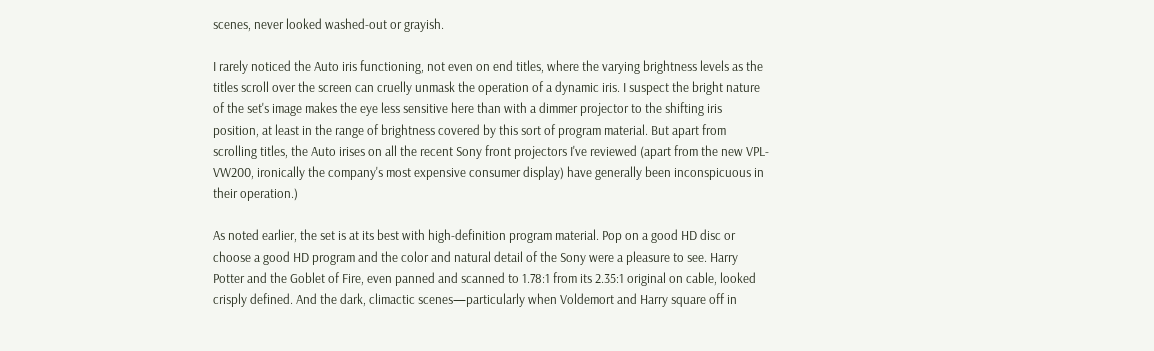scenes, never looked washed-out or grayish.

I rarely noticed the Auto iris functioning, not even on end titles, where the varying brightness levels as the titles scroll over the screen can cruelly unmask the operation of a dynamic iris. I suspect the bright nature of the set's image makes the eye less sensitive here than with a dimmer projector to the shifting iris position, at least in the range of brightness covered by this sort of program material. But apart from scrolling titles, the Auto irises on all the recent Sony front projectors I've reviewed (apart from the new VPL-VW200, ironically the company's most expensive consumer display) have generally been inconspicuous in their operation.)

As noted earlier, the set is at its best with high-definition program material. Pop on a good HD disc or choose a good HD program and the color and natural detail of the Sony were a pleasure to see. Harry Potter and the Goblet of Fire, even panned and scanned to 1.78:1 from its 2.35:1 original on cable, looked crisply defined. And the dark, climactic scenes—particularly when Voldemort and Harry square off in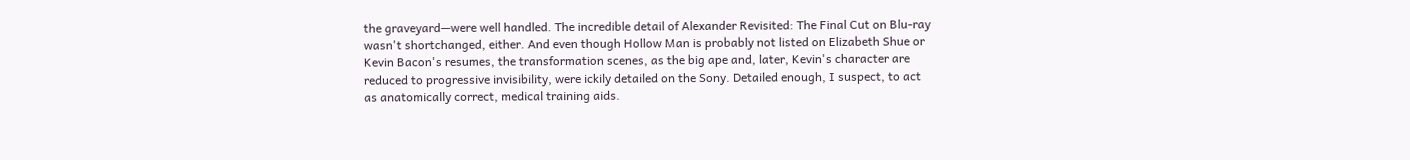the graveyard—were well handled. The incredible detail of Alexander Revisited: The Final Cut on Blu-ray wasn't shortchanged, either. And even though Hollow Man is probably not listed on Elizabeth Shue or Kevin Bacon's resumes, the transformation scenes, as the big ape and, later, Kevin's character are reduced to progressive invisibility, were ickily detailed on the Sony. Detailed enough, I suspect, to act as anatomically correct, medical training aids.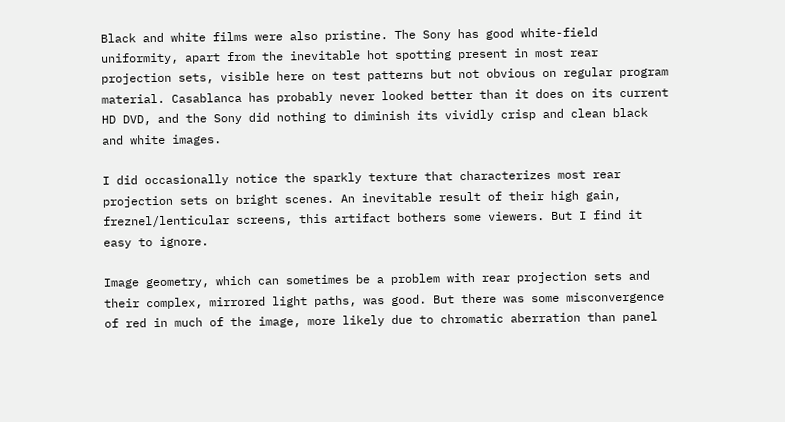Black and white films were also pristine. The Sony has good white-field uniformity, apart from the inevitable hot spotting present in most rear projection sets, visible here on test patterns but not obvious on regular program material. Casablanca has probably never looked better than it does on its current HD DVD, and the Sony did nothing to diminish its vividly crisp and clean black and white images.

I did occasionally notice the sparkly texture that characterizes most rear projection sets on bright scenes. An inevitable result of their high gain, freznel/lenticular screens, this artifact bothers some viewers. But I find it easy to ignore.

Image geometry, which can sometimes be a problem with rear projection sets and their complex, mirrored light paths, was good. But there was some misconvergence of red in much of the image, more likely due to chromatic aberration than panel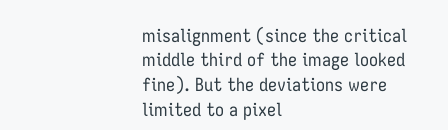misalignment (since the critical middle third of the image looked fine). But the deviations were limited to a pixel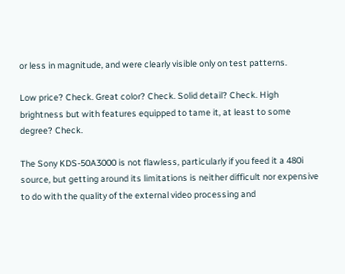or less in magnitude, and were clearly visible only on test patterns.

Low price? Check. Great color? Check. Solid detail? Check. High brightness but with features equipped to tame it, at least to some degree? Check.

The Sony KDS-50A3000 is not flawless, particularly if you feed it a 480i source, but getting around its limitations is neither difficult nor expensive to do with the quality of the external video processing and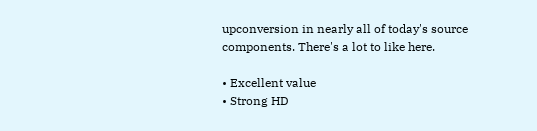upconversion in nearly all of today's source components. There's a lot to like here.

• Excellent value
• Strong HD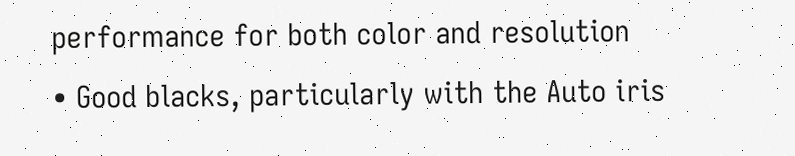performance for both color and resolution
• Good blacks, particularly with the Auto iris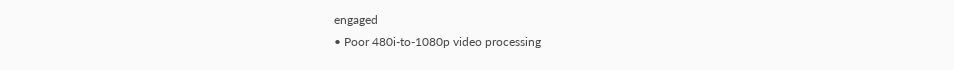engaged
• Poor 480i-to-1080p video processing